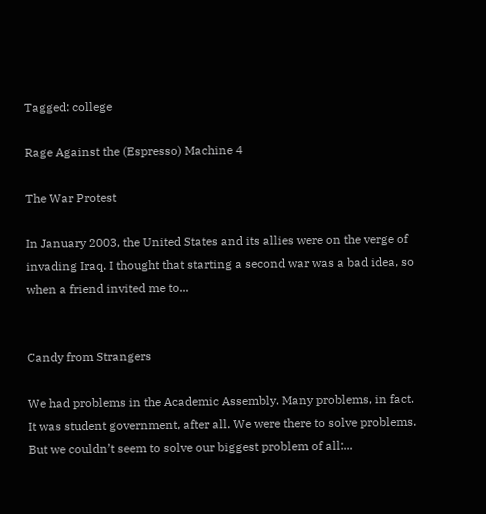Tagged: college

Rage Against the (Espresso) Machine 4

The War Protest

In January 2003, the United States and its allies were on the verge of invading Iraq. I thought that starting a second war was a bad idea, so when a friend invited me to...


Candy from Strangers

We had problems in the Academic Assembly. Many problems, in fact. It was student government, after all. We were there to solve problems. But we couldn’t seem to solve our biggest problem of all:...